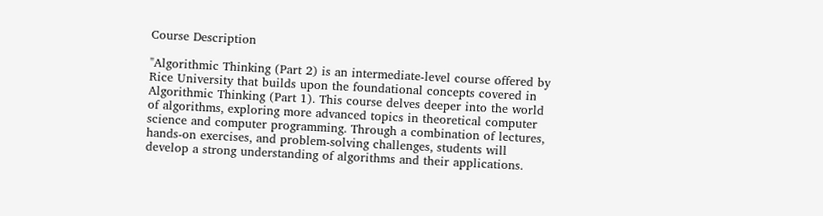Course Description

"Algorithmic Thinking (Part 2) is an intermediate-level course offered by Rice University that builds upon the foundational concepts covered in Algorithmic Thinking (Part 1). This course delves deeper into the world of algorithms, exploring more advanced topics in theoretical computer science and computer programming. Through a combination of lectures, hands-on exercises, and problem-solving challenges, students will develop a strong understanding of algorithms and their applications.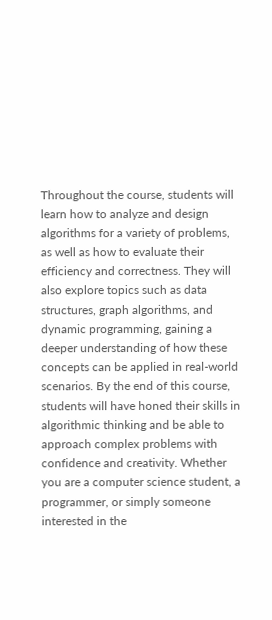Throughout the course, students will learn how to analyze and design algorithms for a variety of problems, as well as how to evaluate their efficiency and correctness. They will also explore topics such as data structures, graph algorithms, and dynamic programming, gaining a deeper understanding of how these concepts can be applied in real-world scenarios. By the end of this course, students will have honed their skills in algorithmic thinking and be able to approach complex problems with confidence and creativity. Whether you are a computer science student, a programmer, or simply someone interested in the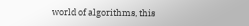world of algorithms, this